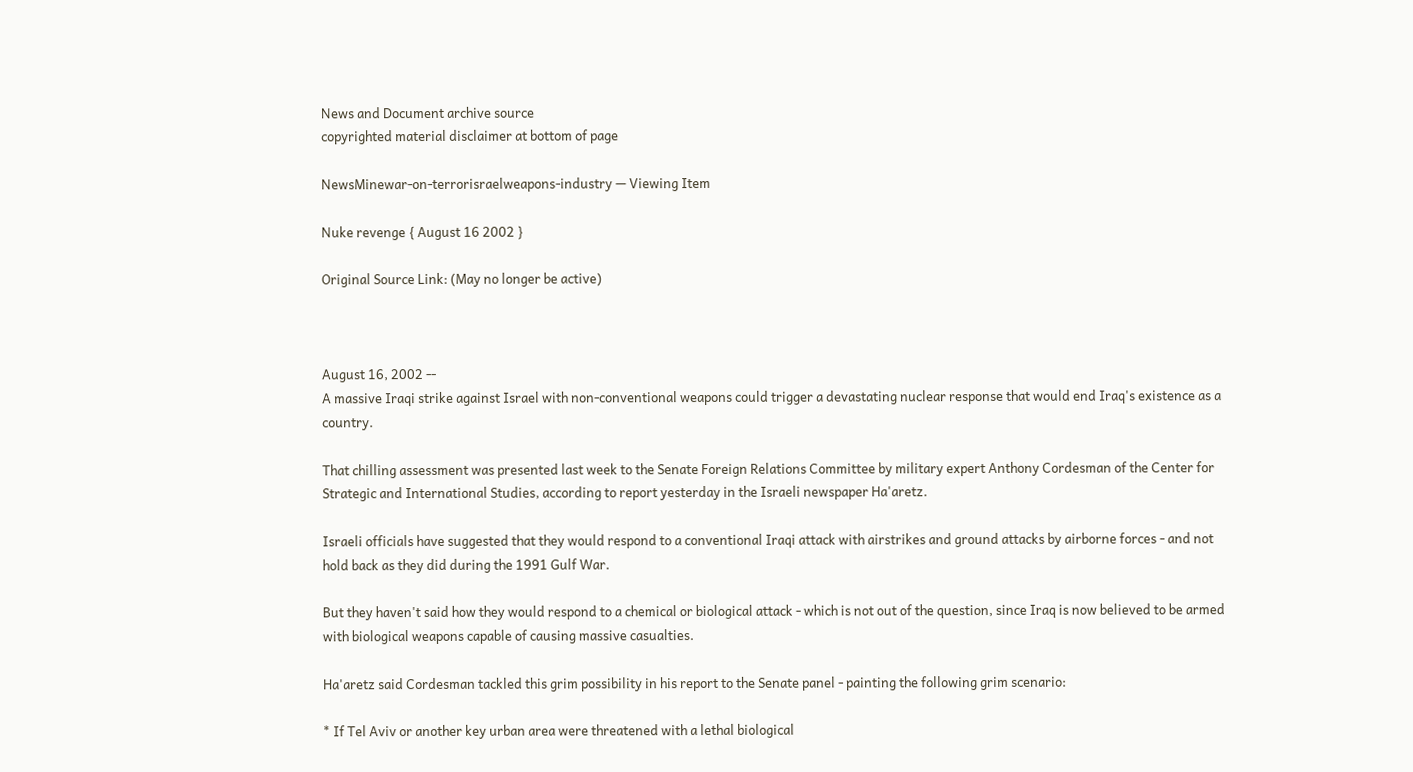News and Document archive source
copyrighted material disclaimer at bottom of page

NewsMinewar-on-terrorisraelweapons-industry — Viewing Item

Nuke revenge { August 16 2002 }

Original Source Link: (May no longer be active)



August 16, 2002 --
A massive Iraqi strike against Israel with non-conventional weapons could trigger a devastating nuclear response that would end Iraq's existence as a country.

That chilling assessment was presented last week to the Senate Foreign Relations Committee by military expert Anthony Cordesman of the Center for Strategic and International Studies, according to report yesterday in the Israeli newspaper Ha'aretz.

Israeli officials have suggested that they would respond to a conventional Iraqi attack with airstrikes and ground attacks by airborne forces - and not hold back as they did during the 1991 Gulf War.

But they haven't said how they would respond to a chemical or biological attack - which is not out of the question, since Iraq is now believed to be armed with biological weapons capable of causing massive casualties.

Ha'aretz said Cordesman tackled this grim possibility in his report to the Senate panel - painting the following grim scenario:

* If Tel Aviv or another key urban area were threatened with a lethal biological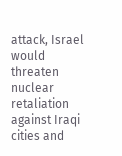attack, Israel would threaten nuclear retaliation against Iraqi cities and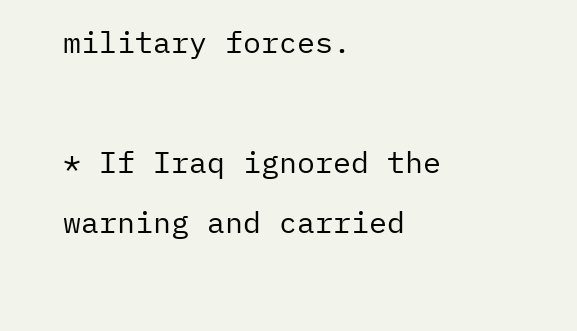military forces.

* If Iraq ignored the warning and carried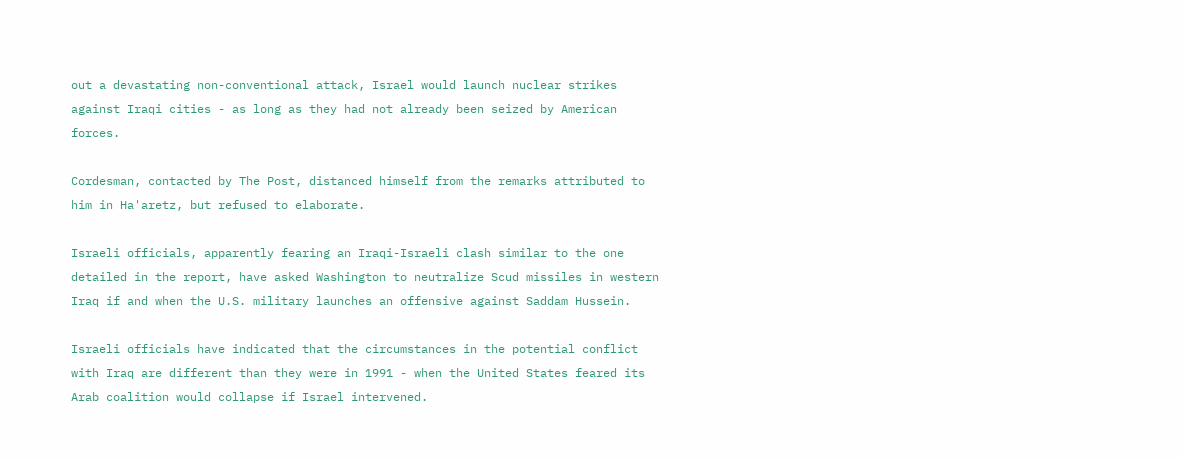out a devastating non-conventional attack, Israel would launch nuclear strikes against Iraqi cities - as long as they had not already been seized by American forces.

Cordesman, contacted by The Post, distanced himself from the remarks attributed to him in Ha'aretz, but refused to elaborate.

Israeli officials, apparently fearing an Iraqi-Israeli clash similar to the one detailed in the report, have asked Washington to neutralize Scud missiles in western Iraq if and when the U.S. military launches an offensive against Saddam Hussein.

Israeli officials have indicated that the circumstances in the potential conflict with Iraq are different than they were in 1991 - when the United States feared its Arab coalition would collapse if Israel intervened.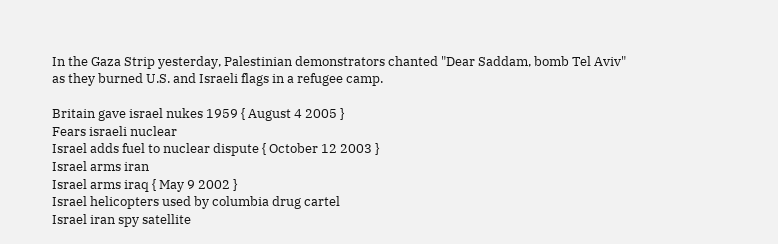In the Gaza Strip yesterday, Palestinian demonstrators chanted "Dear Saddam, bomb Tel Aviv" as they burned U.S. and Israeli flags in a refugee camp.

Britain gave israel nukes 1959 { August 4 2005 }
Fears israeli nuclear
Israel adds fuel to nuclear dispute { October 12 2003 }
Israel arms iran
Israel arms iraq { May 9 2002 }
Israel helicopters used by columbia drug cartel
Israel iran spy satellite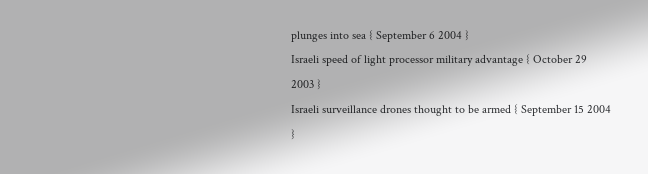plunges into sea { September 6 2004 }
Israeli speed of light processor military advantage { October 29 2003 }
Israeli surveillance drones thought to be armed { September 15 2004 }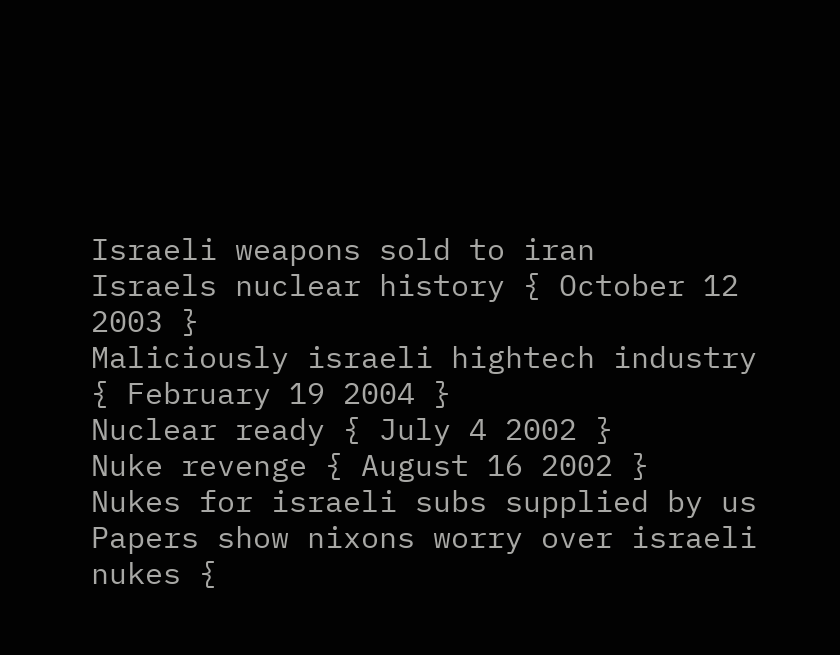Israeli weapons sold to iran
Israels nuclear history { October 12 2003 }
Maliciously israeli hightech industry { February 19 2004 }
Nuclear ready { July 4 2002 }
Nuke revenge { August 16 2002 }
Nukes for israeli subs supplied by us
Papers show nixons worry over israeli nukes {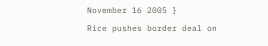November 16 2005 }
Rice pushes border deal on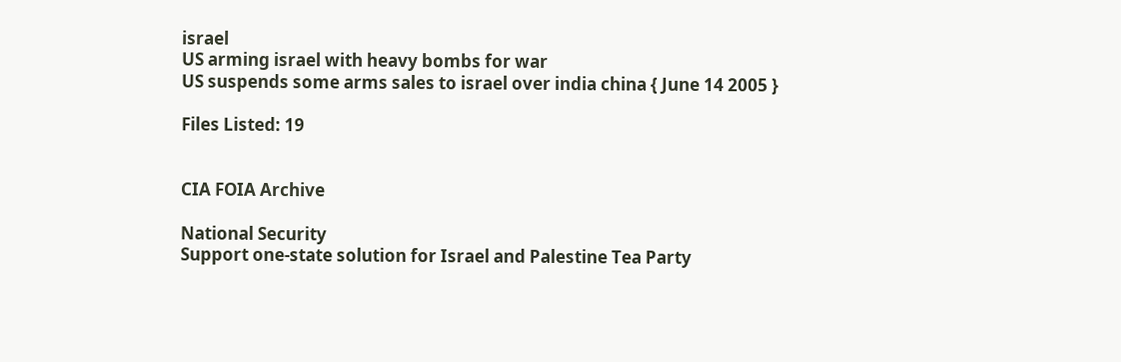israel
US arming israel with heavy bombs for war
US suspends some arms sales to israel over india china { June 14 2005 }

Files Listed: 19


CIA FOIA Archive

National Security
Support one-state solution for Israel and Palestine Tea Party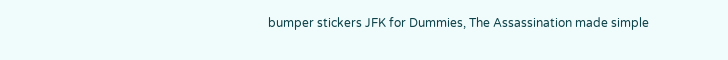bumper stickers JFK for Dummies, The Assassination made simple